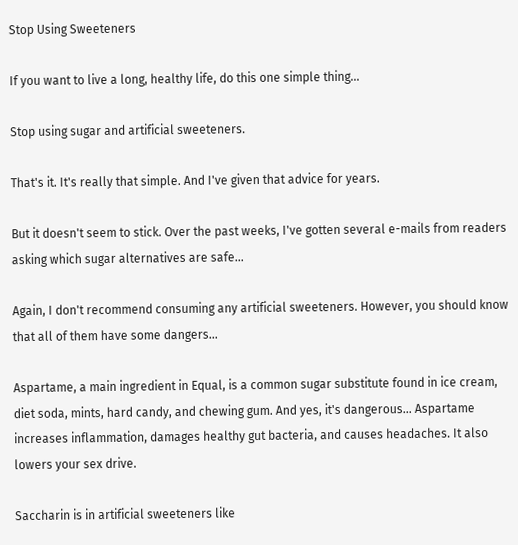Stop Using Sweeteners

If you want to live a long, healthy life, do this one simple thing...

Stop using sugar and artificial sweeteners.

That's it. It's really that simple. And I've given that advice for years.

But it doesn't seem to stick. Over the past weeks, I've gotten several e-mails from readers asking which sugar alternatives are safe...

Again, I don't recommend consuming any artificial sweeteners. However, you should know that all of them have some dangers...

Aspartame, a main ingredient in Equal, is a common sugar substitute found in ice cream, diet soda, mints, hard candy, and chewing gum. And yes, it's dangerous... Aspartame increases inflammation, damages healthy gut bacteria, and causes headaches. It also lowers your sex drive.

Saccharin is in artificial sweeteners like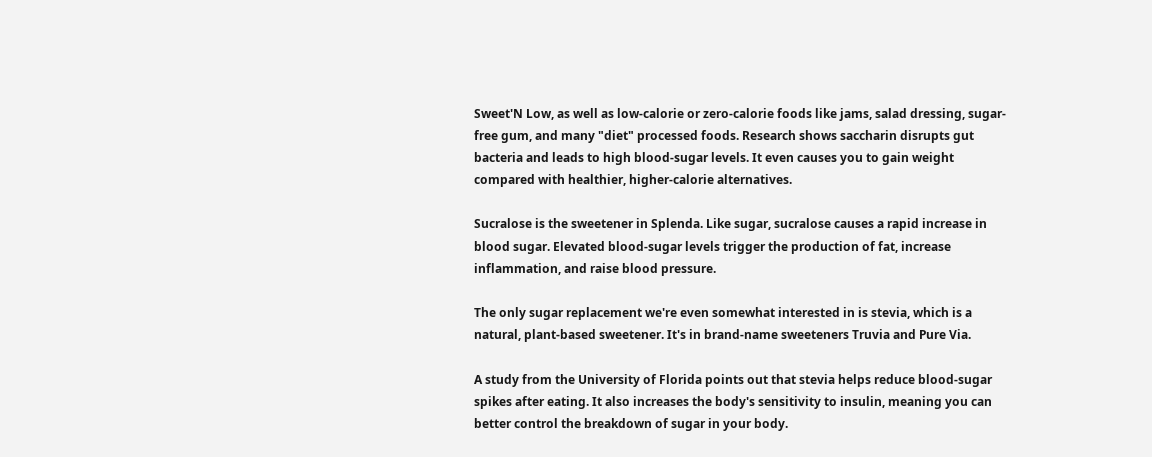Sweet'N Low, as well as low-calorie or zero-calorie foods like jams, salad dressing, sugar-free gum, and many "diet" processed foods. Research shows saccharin disrupts gut bacteria and leads to high blood-sugar levels. It even causes you to gain weight compared with healthier, higher-calorie alternatives.

Sucralose is the sweetener in Splenda. Like sugar, sucralose causes a rapid increase in blood sugar. Elevated blood-sugar levels trigger the production of fat, increase inflammation, and raise blood pressure.

The only sugar replacement we're even somewhat interested in is stevia, which is a natural, plant-based sweetener. It's in brand-name sweeteners Truvia and Pure Via.

A study from the University of Florida points out that stevia helps reduce blood-sugar spikes after eating. It also increases the body's sensitivity to insulin, meaning you can better control the breakdown of sugar in your body.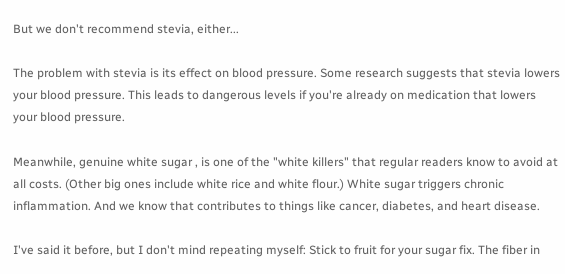But we don't recommend stevia, either...

The problem with stevia is its effect on blood pressure. Some research suggests that stevia lowers your blood pressure. This leads to dangerous levels if you're already on medication that lowers your blood pressure.

Meanwhile, genuine white sugar , is one of the "white killers" that regular readers know to avoid at all costs. (Other big ones include white rice and white flour.) White sugar triggers chronic inflammation. And we know that contributes to things like cancer, diabetes, and heart disease.

I've said it before, but I don't mind repeating myself: Stick to fruit for your sugar fix. The fiber in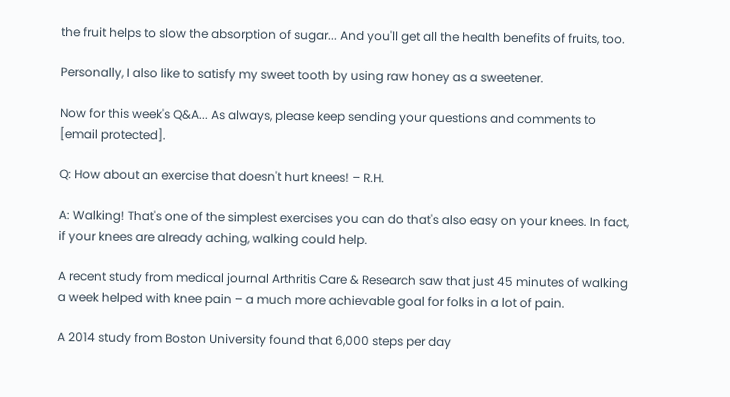the fruit helps to slow the absorption of sugar... And you'll get all the health benefits of fruits, too.

Personally, I also like to satisfy my sweet tooth by using raw honey as a sweetener.

Now for this week's Q&A... As always, please keep sending your questions and comments to [email protected].

Q: How about an exercise that doesn't hurt knees! – R.H.

A: Walking! That's one of the simplest exercises you can do that's also easy on your knees. In fact, if your knees are already aching, walking could help.

A recent study from medical journal Arthritis Care & Research saw that just 45 minutes of walking a week helped with knee pain – a much more achievable goal for folks in a lot of pain.

A 2014 study from Boston University found that 6,000 steps per day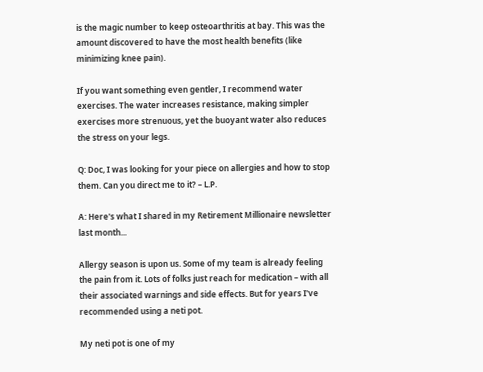is the magic number to keep osteoarthritis at bay. This was the amount discovered to have the most health benefits (like minimizing knee pain).

If you want something even gentler, I recommend water exercises. The water increases resistance, making simpler exercises more strenuous, yet the buoyant water also reduces the stress on your legs.

Q: Doc, I was looking for your piece on allergies and how to stop them. Can you direct me to it? – L.P.

A: Here's what I shared in my Retirement Millionaire newsletter last month...

Allergy season is upon us. Some of my team is already feeling the pain from it. Lots of folks just reach for medication – with all their associated warnings and side effects. But for years I've recommended using a neti pot.

My neti pot is one of my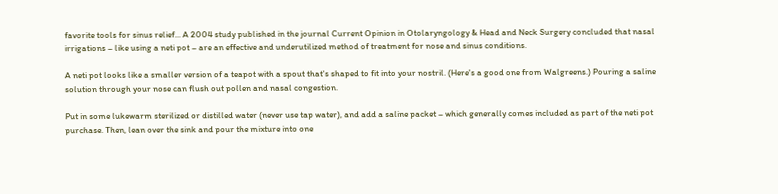favorite tools for sinus relief... A 2004 study published in the journal Current Opinion in Otolaryngology & Head and Neck Surgery concluded that nasal irrigations – like using a neti pot – are an effective and underutilized method of treatment for nose and sinus conditions.

A neti pot looks like a smaller version of a teapot with a spout that's shaped to fit into your nostril. (Here's a good one from Walgreens.) Pouring a saline solution through your nose can flush out pollen and nasal congestion.

Put in some lukewarm sterilized or distilled water (never use tap water), and add a saline packet – which generally comes included as part of the neti pot purchase. Then, lean over the sink and pour the mixture into one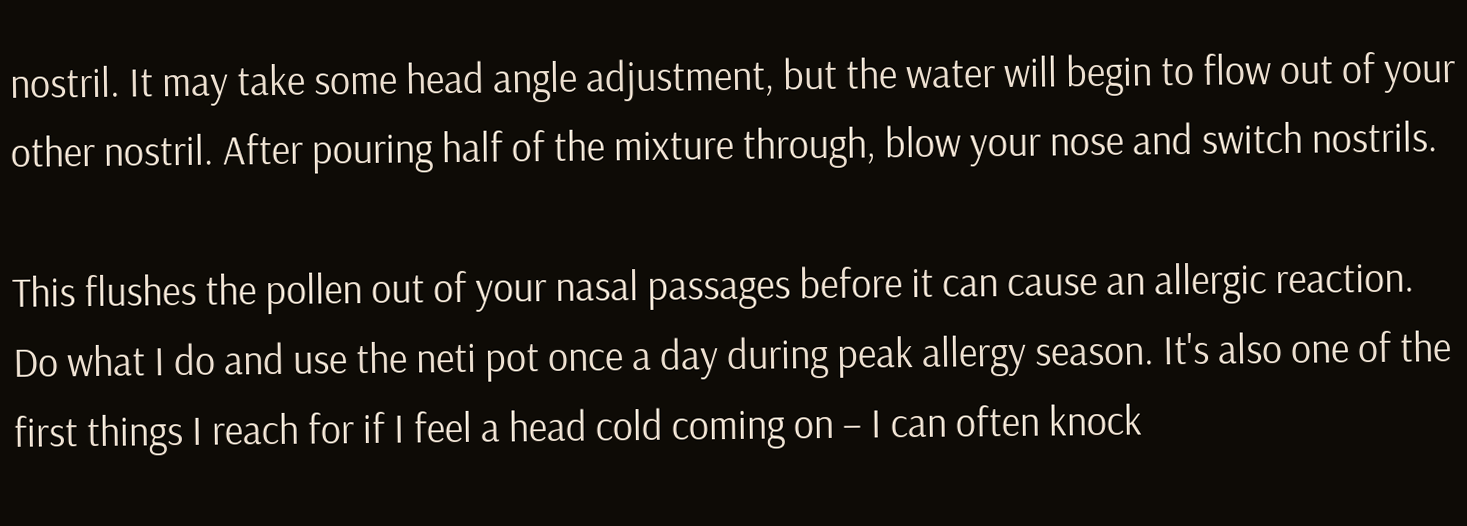nostril. It may take some head angle adjustment, but the water will begin to flow out of your other nostril. After pouring half of the mixture through, blow your nose and switch nostrils.

This flushes the pollen out of your nasal passages before it can cause an allergic reaction. Do what I do and use the neti pot once a day during peak allergy season. It's also one of the first things I reach for if I feel a head cold coming on – I can often knock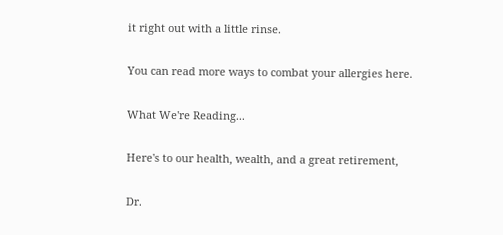it right out with a little rinse.

You can read more ways to combat your allergies here.

What We're Reading...

Here's to our health, wealth, and a great retirement,

Dr.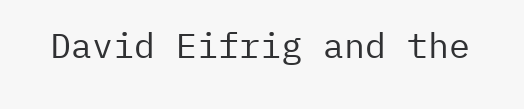David Eifrig and the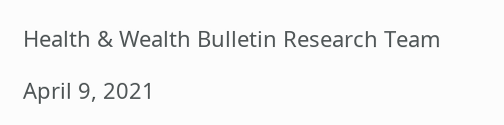Health & Wealth Bulletin Research Team

April 9, 2021